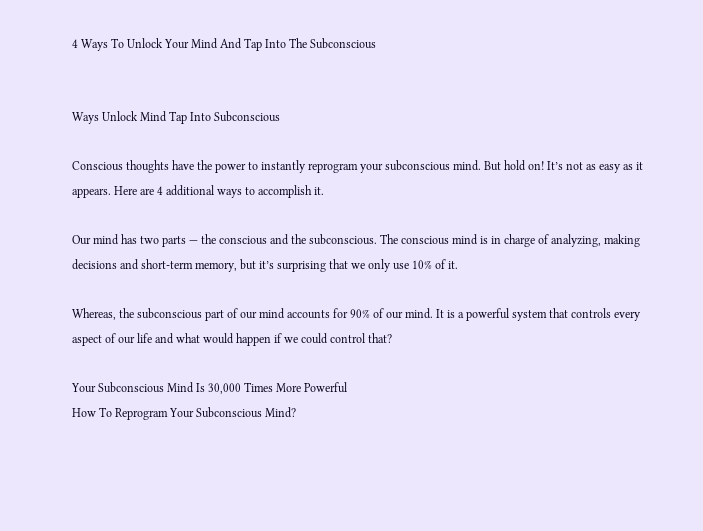4 Ways To Unlock Your Mind And Tap Into The Subconscious


Ways Unlock Mind Tap Into Subconscious

Conscious thoughts have the power to instantly reprogram your subconscious mind. But hold on! It’s not as easy as it appears. Here are 4 additional ways to accomplish it.

Our mind has two parts — the conscious and the subconscious. The conscious mind is in charge of analyzing, making decisions and short-term memory, but it’s surprising that we only use 10% of it.

Whereas, the subconscious part of our mind accounts for 90% of our mind. It is a powerful system that controls every aspect of our life and what would happen if we could control that?

Your Subconscious Mind Is 30,000 Times More Powerful
How To Reprogram Your Subconscious Mind?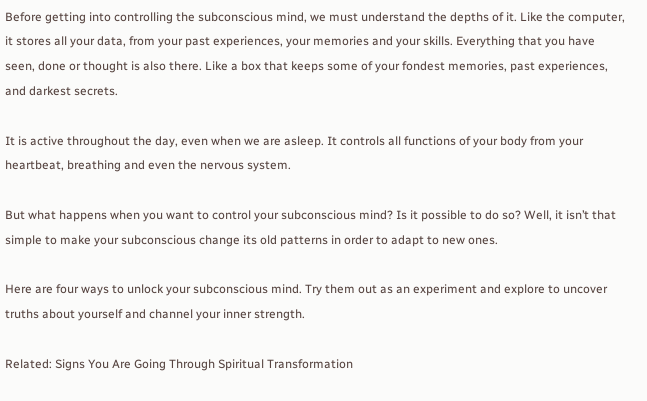Before getting into controlling the subconscious mind, we must understand the depths of it. Like the computer, it stores all your data, from your past experiences, your memories and your skills. Everything that you have seen, done or thought is also there. Like a box that keeps some of your fondest memories, past experiences, and darkest secrets.

It is active throughout the day, even when we are asleep. It controls all functions of your body from your heartbeat, breathing and even the nervous system.

But what happens when you want to control your subconscious mind? Is it possible to do so? Well, it isn’t that simple to make your subconscious change its old patterns in order to adapt to new ones.

Here are four ways to unlock your subconscious mind. Try them out as an experiment and explore to uncover truths about yourself and channel your inner strength.

Related: Signs You Are Going Through Spiritual Transformation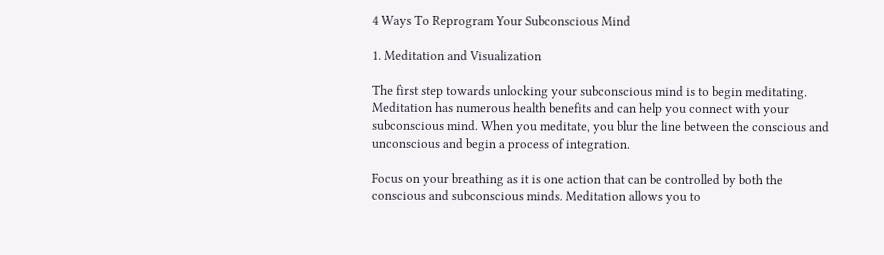4 Ways To Reprogram Your Subconscious Mind

1. Meditation and Visualization

The first step towards unlocking your subconscious mind is to begin meditating. Meditation has numerous health benefits and can help you connect with your subconscious mind. When you meditate, you blur the line between the conscious and unconscious and begin a process of integration.

Focus on your breathing as it is one action that can be controlled by both the conscious and subconscious minds. Meditation allows you to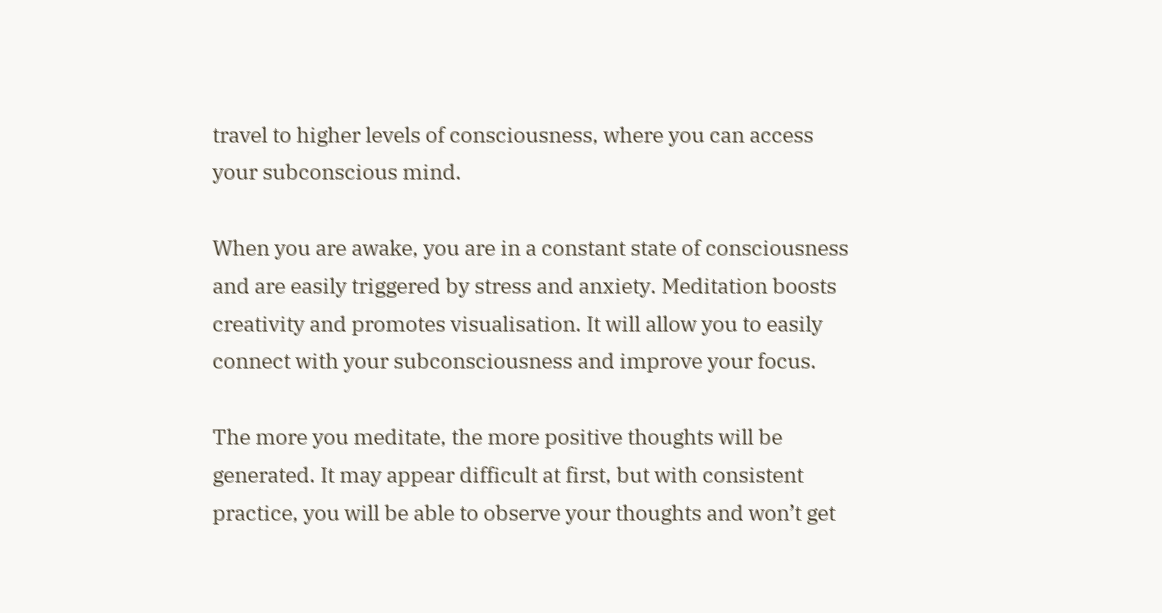travel to higher levels of consciousness, where you can access your subconscious mind.

When you are awake, you are in a constant state of consciousness and are easily triggered by stress and anxiety. Meditation boosts creativity and promotes visualisation. It will allow you to easily connect with your subconsciousness and improve your focus.

The more you meditate, the more positive thoughts will be generated. It may appear difficult at first, but with consistent practice, you will be able to observe your thoughts and won’t get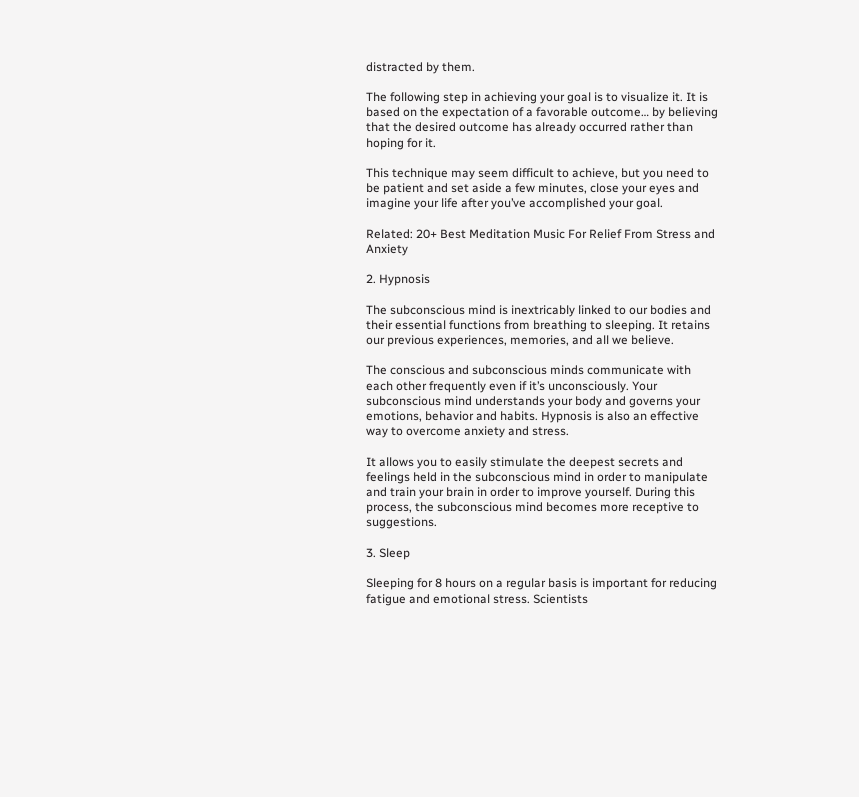distracted by them.

The following step in achieving your goal is to visualize it. It is based on the expectation of a favorable outcome… by believing that the desired outcome has already occurred rather than hoping for it.

This technique may seem difficult to achieve, but you need to be patient and set aside a few minutes, close your eyes and imagine your life after you’ve accomplished your goal.

Related: 20+ Best Meditation Music For Relief From Stress and Anxiety

2. Hypnosis

The subconscious mind is inextricably linked to our bodies and their essential functions from breathing to sleeping. It retains our previous experiences, memories, and all we believe.

The conscious and subconscious minds communicate with each other frequently even if it’s unconsciously. Your subconscious mind understands your body and governs your emotions, behavior and habits. Hypnosis is also an effective way to overcome anxiety and stress.

It allows you to easily stimulate the deepest secrets and feelings held in the subconscious mind in order to manipulate and train your brain in order to improve yourself. During this process, the subconscious mind becomes more receptive to suggestions.

3. Sleep

Sleeping for 8 hours on a regular basis is important for reducing fatigue and emotional stress. Scientists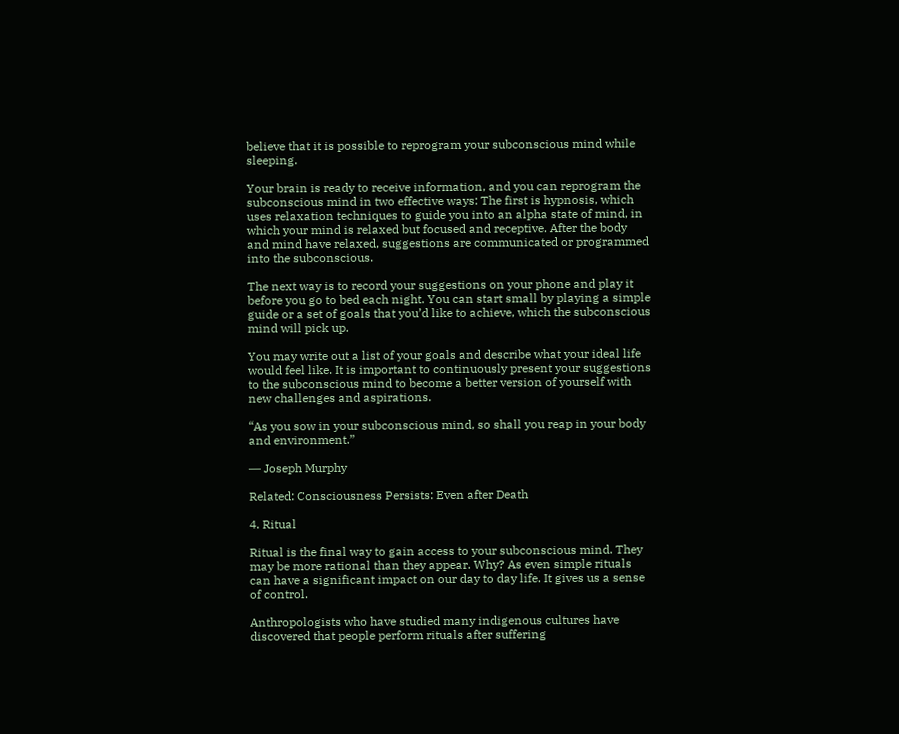believe that it is possible to reprogram your subconscious mind while sleeping.

Your brain is ready to receive information, and you can reprogram the subconscious mind in two effective ways: The first is hypnosis, which uses relaxation techniques to guide you into an alpha state of mind, in which your mind is relaxed but focused and receptive. After the body and mind have relaxed, suggestions are communicated or programmed into the subconscious.

The next way is to record your suggestions on your phone and play it before you go to bed each night. You can start small by playing a simple guide or a set of goals that you’d like to achieve, which the subconscious mind will pick up.

You may write out a list of your goals and describe what your ideal life would feel like. It is important to continuously present your suggestions to the subconscious mind to become a better version of yourself with new challenges and aspirations.

“As you sow in your subconscious mind, so shall you reap in your body and environment.”

― Joseph Murphy

Related: Consciousness Persists: Even after Death

4. Ritual

Ritual is the final way to gain access to your subconscious mind. They may be more rational than they appear. Why? As even simple rituals can have a significant impact on our day to day life. It gives us a sense of control.

Anthropologists who have studied many indigenous cultures have discovered that people perform rituals after suffering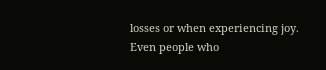losses or when experiencing joy. Even people who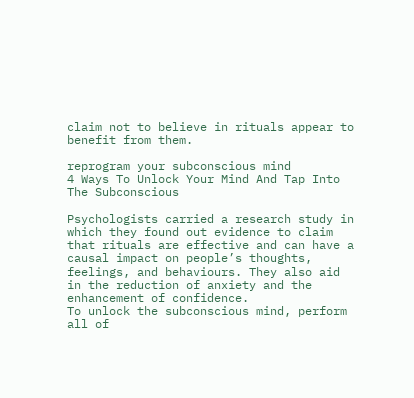claim not to believe in rituals appear to benefit from them.

reprogram your subconscious mind
4 Ways To Unlock Your Mind And Tap Into The Subconscious

Psychologists carried a research study in which they found out evidence to claim that rituals are effective and can have a causal impact on people’s thoughts, feelings, and behaviours. They also aid in the reduction of anxiety and the enhancement of confidence.
To unlock the subconscious mind, perform all of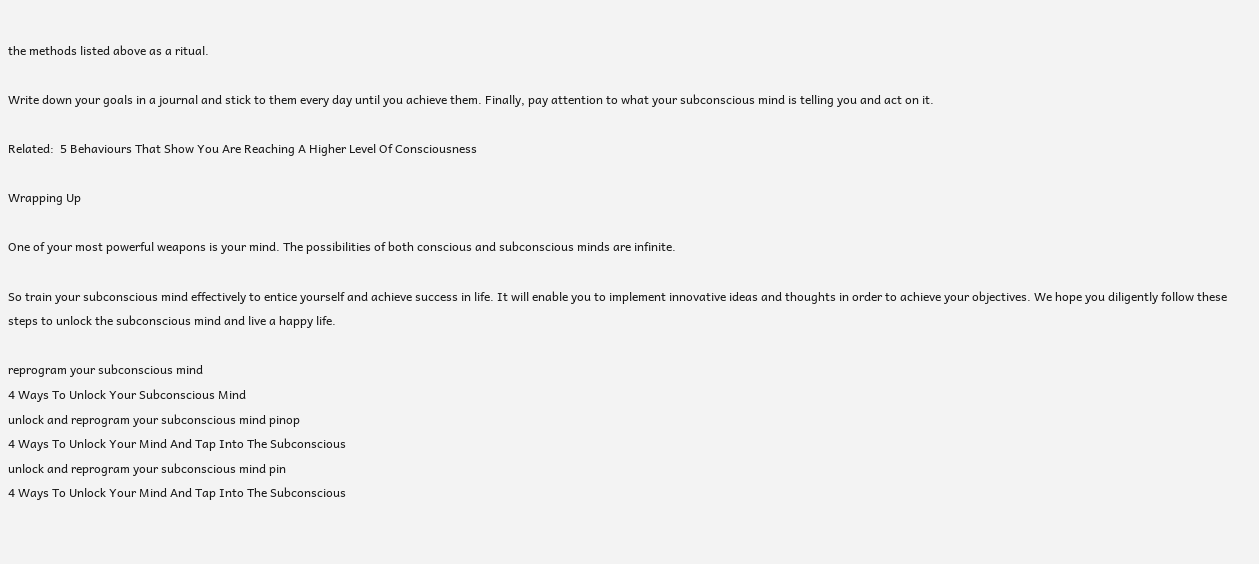the methods listed above as a ritual.

Write down your goals in a journal and stick to them every day until you achieve them. Finally, pay attention to what your subconscious mind is telling you and act on it.

Related:  5 Behaviours That Show You Are Reaching A Higher Level Of Consciousness

Wrapping Up

One of your most powerful weapons is your mind. The possibilities of both conscious and subconscious minds are infinite.

So train your subconscious mind effectively to entice yourself and achieve success in life. It will enable you to implement innovative ideas and thoughts in order to achieve your objectives. We hope you diligently follow these steps to unlock the subconscious mind and live a happy life.

reprogram your subconscious mind
4 Ways To Unlock Your Subconscious Mind
unlock and reprogram your subconscious mind pinop
4 Ways To Unlock Your Mind And Tap Into The Subconscious
unlock and reprogram your subconscious mind pin
4 Ways To Unlock Your Mind And Tap Into The Subconscious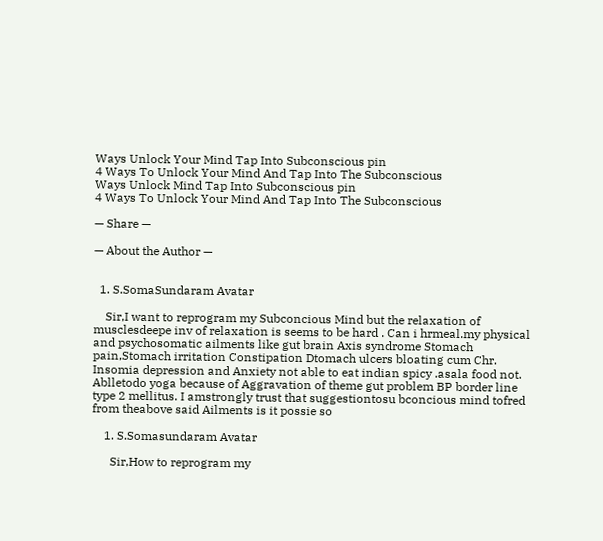Ways Unlock Your Mind Tap Into Subconscious pin
4 Ways To Unlock Your Mind And Tap Into The Subconscious
Ways Unlock Mind Tap Into Subconscious pin
4 Ways To Unlock Your Mind And Tap Into The Subconscious

— Share —

— About the Author —


  1. S.SomaSundaram Avatar

    Sir,I want to reprogram my Subconcious Mind but the relaxation of musclesdeepe inv of relaxation is seems to be hard . Can i hrmeal.my physical and psychosomatic ailments like gut brain Axis syndrome Stomach pain,Stomach irritation Constipation Dtomach ulcers bloating cum Chr. Insomia depression and Anxiety not able to eat indian spicy .asala food not. Ablletodo yoga because of Aggravation of theme gut problem BP border line type 2 mellitus. I amstrongly trust that suggestiontosu bconcious mind tofred from theabove said Ailments is it possie so

    1. S.Somasundaram Avatar

      Sir,How to reprogram my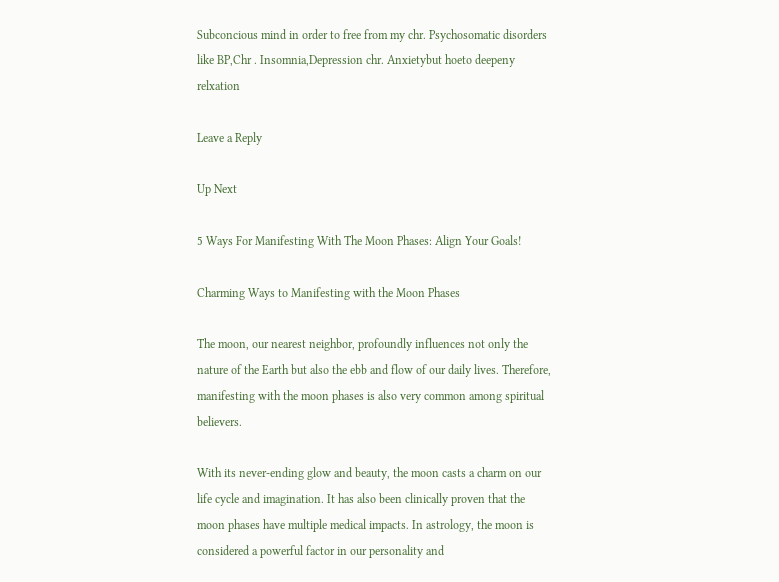Subconcious mind in order to free from my chr. Psychosomatic disorders like BP,Chr . Insomnia,Depression chr. Anxietybut hoeto deepeny relxation

Leave a Reply

Up Next

5 Ways For Manifesting With The Moon Phases: Align Your Goals!

Charming Ways to Manifesting with the Moon Phases

The moon, our nearest neighbor, profoundly influences not only the nature of the Earth but also the ebb and flow of our daily lives. Therefore, manifesting with the moon phases is also very common among spiritual believers.

With its never-ending glow and beauty, the moon casts a charm on our life cycle and imagination. It has also been clinically proven that the moon phases have multiple medical impacts. In astrology, the moon is considered a powerful factor in our personality and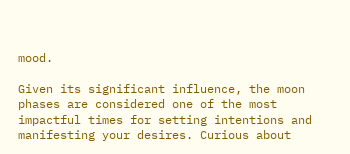mood.

Given its significant influence, the moon phases are considered one of the most impactful times for setting intentions and manifesting your desires. Curious about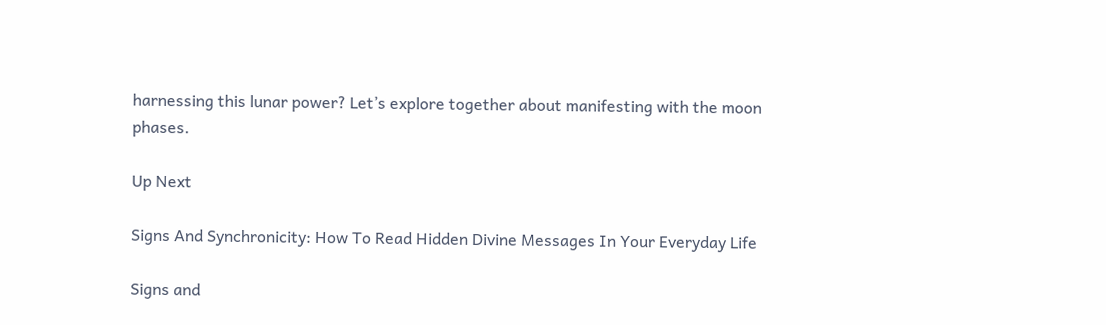harnessing this lunar power? Let’s explore together about manifesting with the moon phases.

Up Next

Signs And Synchronicity: How To Read Hidden Divine Messages In Your Everyday Life

Signs and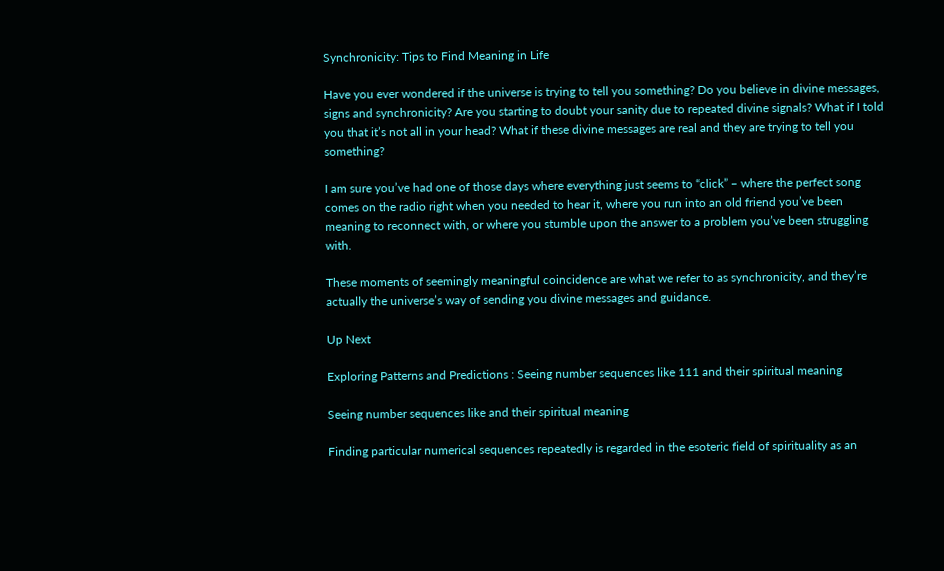Synchronicity: Tips to Find Meaning in Life

Have you ever wondered if the universe is trying to tell you something? Do you believe in divine messages, signs and synchronicity? Are you starting to doubt your sanity due to repeated divine signals? What if I told you that it’s not all in your head? What if these divine messages are real and they are trying to tell you something?

I am sure you’ve had one of those days where everything just seems to “click” – where the perfect song comes on the radio right when you needed to hear it, where you run into an old friend you’ve been meaning to reconnect with, or where you stumble upon the answer to a problem you’ve been struggling with.

These moments of seemingly meaningful coincidence are what we refer to as synchronicity, and they’re actually the universe’s way of sending you divine messages and guidance.

Up Next

Exploring Patterns and Predictions : Seeing number sequences like 111 and their spiritual meaning

Seeing number sequences like and their spiritual meaning

Finding particular numerical sequences repeatedly is regarded in the esoteric field of spirituality as an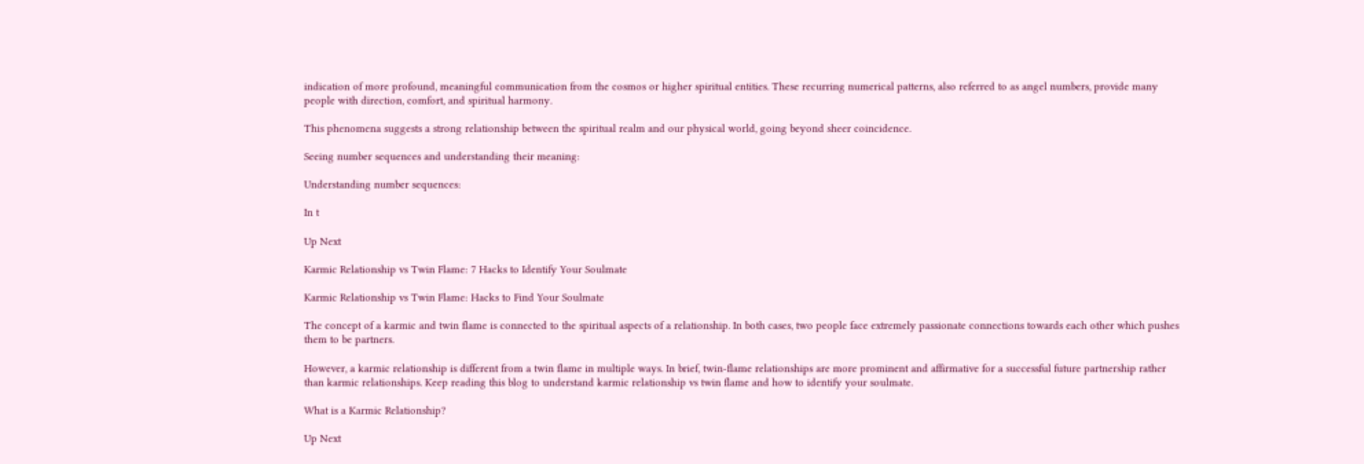indication of more profound, meaningful communication from the cosmos or higher spiritual entities. These recurring numerical patterns, also referred to as angel numbers, provide many people with direction, comfort, and spiritual harmony.

This phenomena suggests a strong relationship between the spiritual realm and our physical world, going beyond sheer coincidence.

Seeing number sequences and understanding their meaning:

Understanding number sequences:

In t

Up Next

Karmic Relationship vs Twin Flame: 7 Hacks to Identify Your Soulmate

Karmic Relationship vs Twin Flame: Hacks to Find Your Soulmate

The concept of a karmic and twin flame is connected to the spiritual aspects of a relationship. In both cases, two people face extremely passionate connections towards each other which pushes them to be partners.

However, a karmic relationship is different from a twin flame in multiple ways. In brief, twin-flame relationships are more prominent and affirmative for a successful future partnership rather than karmic relationships. Keep reading this blog to understand karmic relationship vs twin flame and how to identify your soulmate.

What is a Karmic Relationship?

Up Next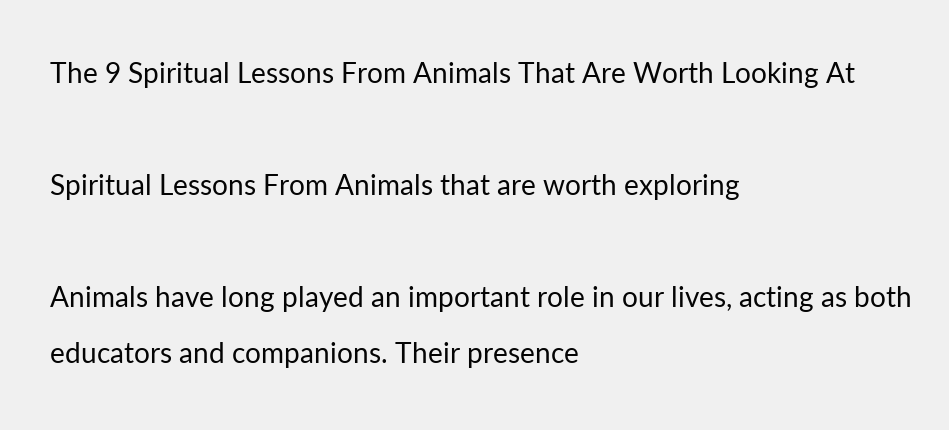The 9 Spiritual Lessons From Animals That Are Worth Looking At

Spiritual Lessons From Animals that are worth exploring

Animals have long played an important role in our lives, acting as both educators and companions. Their presence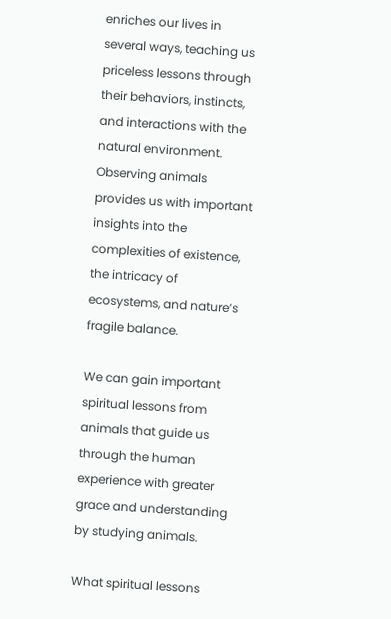enriches our lives in several ways, teaching us priceless lessons through their behaviors, instincts, and interactions with the natural environment. Observing animals provides us with important insights into the complexities of existence, the intricacy of ecosystems, and nature’s fragile balance.

We can gain important spiritual lessons from animals that guide us through the human experience with greater grace and understanding by studying animals.

What spiritual lessons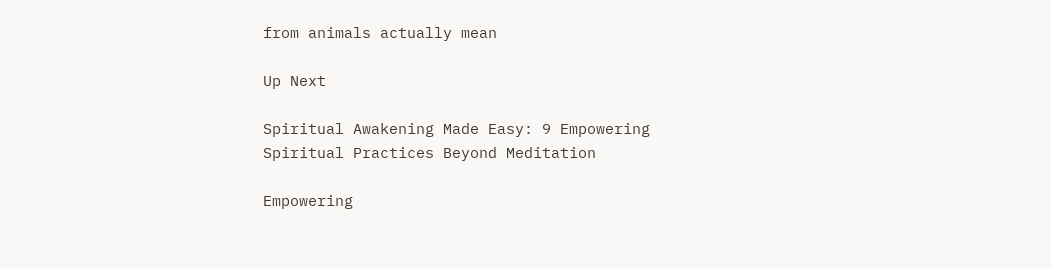from animals actually mean

Up Next

Spiritual Awakening Made Easy: 9 Empowering Spiritual Practices Beyond Meditation

Empowering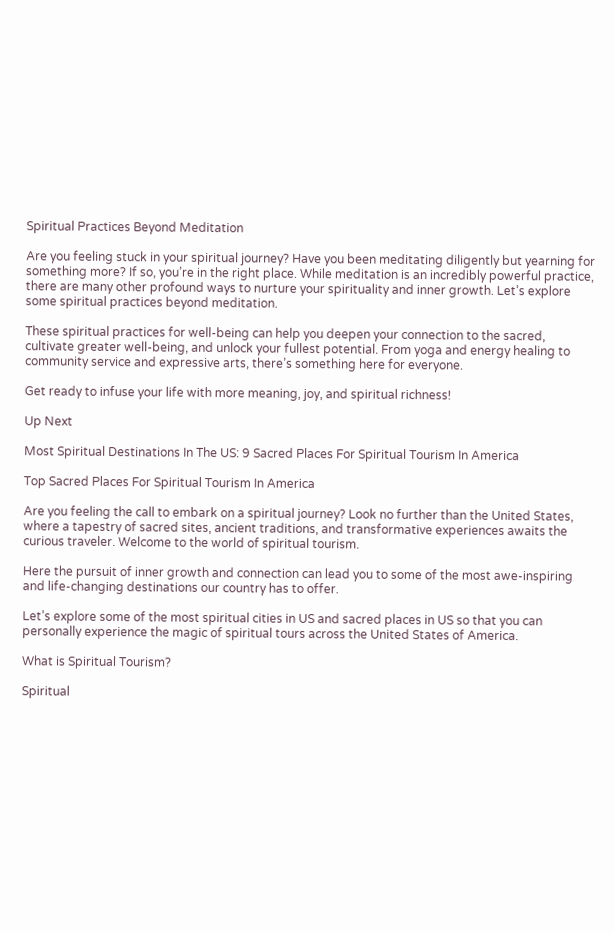Spiritual Practices Beyond Meditation

Are you feeling stuck in your spiritual journey? Have you been meditating diligently but yearning for something more? If so, you’re in the right place. While meditation is an incredibly powerful practice, there are many other profound ways to nurture your spirituality and inner growth. Let’s explore some spiritual practices beyond meditation.

These spiritual practices for well-being can help you deepen your connection to the sacred, cultivate greater well-being, and unlock your fullest potential. From yoga and energy healing to community service and expressive arts, there’s something here for everyone.

Get ready to infuse your life with more meaning, joy, and spiritual richness!

Up Next

Most Spiritual Destinations In The US: 9 Sacred Places For Spiritual Tourism In America

Top Sacred Places For Spiritual Tourism In America

Are you feeling the call to embark on a spiritual journey? Look no further than the United States, where a tapestry of sacred sites, ancient traditions, and transformative experiences awaits the curious traveler. Welcome to the world of spiritual tourism.

Here the pursuit of inner growth and connection can lead you to some of the most awe-inspiring and life-changing destinations our country has to offer.

Let’s explore some of the most spiritual cities in US and sacred places in US so that you can personally experience the magic of spiritual tours across the United States of America.

What is Spiritual Tourism?

Spiritual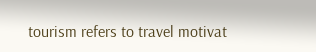tourism refers to travel motivat